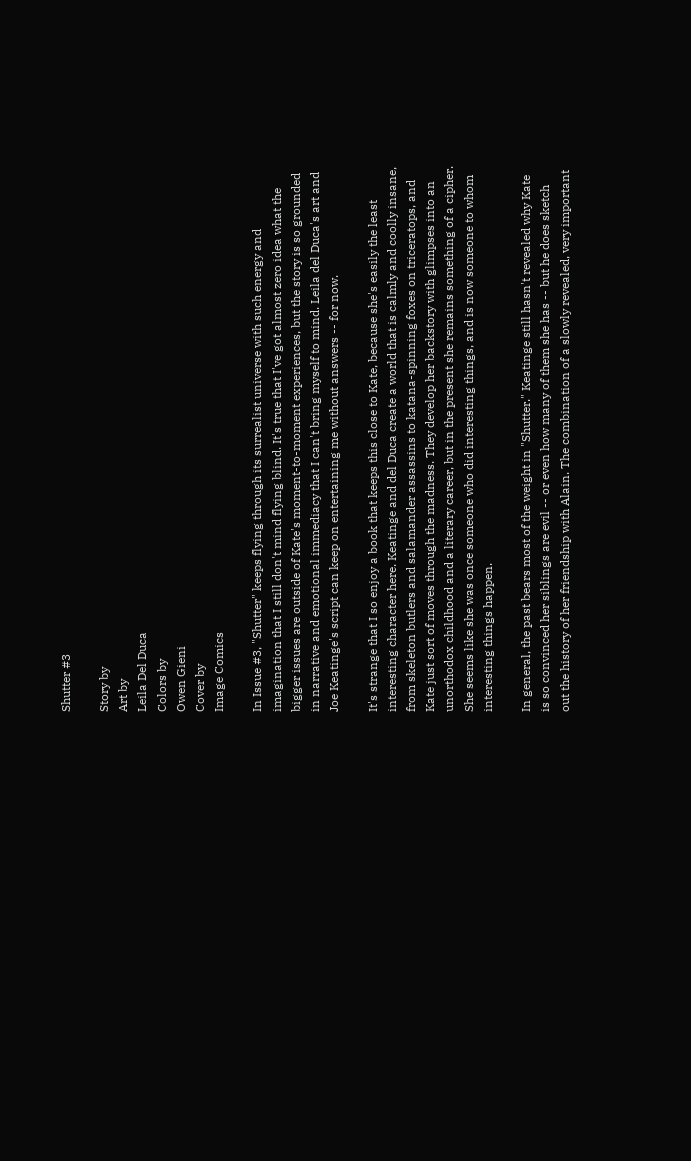Shutter #3

Story by
Art by
Leila Del Duca
Colors by
Owen Gieni
Cover by
Image Comics

In Issue #3, "Shutter" keeps flying through its surrealist universe with such energy and imagination that I still don't mind flying blind. It's true that I've got almost zero idea what the bigger issues are outside of Kate's moment-to-moment experiences, but the story is so grounded in narrative and emotional immediacy that I can't bring myself to mind. Leila del Duca's art and Joe Keatinge's script can keep on entertaining me without answers -- for now.

It's strange that I so enjoy a book that keeps this close to Kate, because she's easily the least interesting character here. Keatinge and del Duca create a world that is calmly and coolly insane, from skeleton butlers and salamander assassins to katana-spinning foxes on triceratops, and Kate just sort of moves through the madness. They develop her backstory with glimpses into an unorthodox childhood and a literary career, but in the present she remains something of a cipher. She seems like she was once someone who did interesting things, and is now someone to whom interesting things happen.

In general, the past bears most of the weight in "Shutter." Keatinge still hasn't revealed why Kate is so convinced her siblings are evil -- or even how many of them she has -- but he does sketch out the history of her friendship with Alain. The combination of a slowly revealed, very important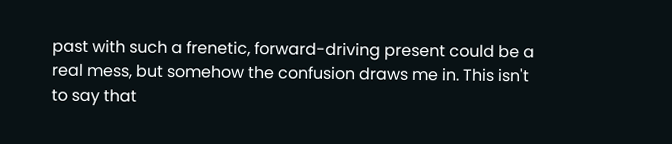past with such a frenetic, forward-driving present could be a real mess, but somehow the confusion draws me in. This isn't to say that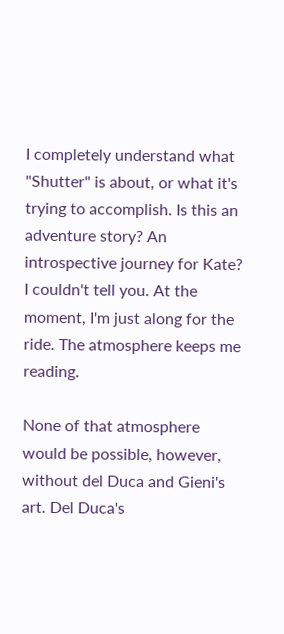I completely understand what "Shutter" is about, or what it's trying to accomplish. Is this an adventure story? An introspective journey for Kate? I couldn't tell you. At the moment, I'm just along for the ride. The atmosphere keeps me reading.

None of that atmosphere would be possible, however, without del Duca and Gieni's art. Del Duca's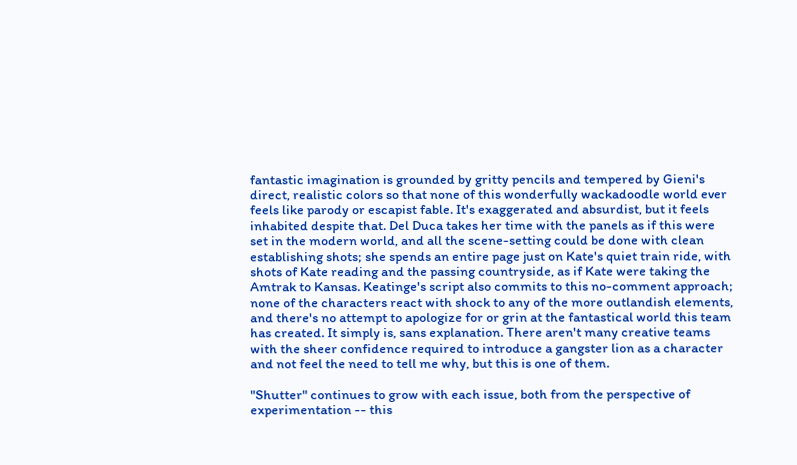fantastic imagination is grounded by gritty pencils and tempered by Gieni's direct, realistic colors so that none of this wonderfully wackadoodle world ever feels like parody or escapist fable. It's exaggerated and absurdist, but it feels inhabited despite that. Del Duca takes her time with the panels as if this were set in the modern world, and all the scene-setting could be done with clean establishing shots; she spends an entire page just on Kate's quiet train ride, with shots of Kate reading and the passing countryside, as if Kate were taking the Amtrak to Kansas. Keatinge's script also commits to this no-comment approach; none of the characters react with shock to any of the more outlandish elements, and there's no attempt to apologize for or grin at the fantastical world this team has created. It simply is, sans explanation. There aren't many creative teams with the sheer confidence required to introduce a gangster lion as a character and not feel the need to tell me why, but this is one of them.

"Shutter" continues to grow with each issue, both from the perspective of experimentation -- this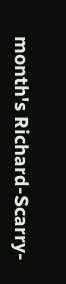month's Richard-Scarry-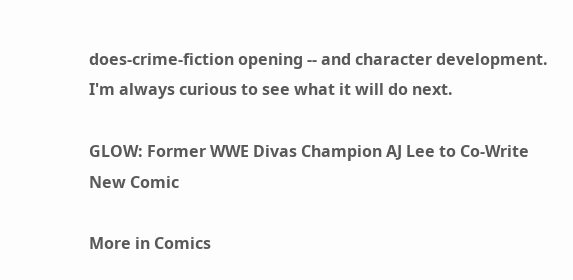does-crime-fiction opening -- and character development. I'm always curious to see what it will do next.

GLOW: Former WWE Divas Champion AJ Lee to Co-Write New Comic

More in Comics